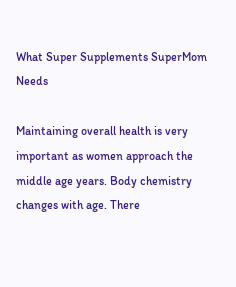What Super Supplements SuperMom Needs

Maintaining overall health is very important as women approach the middle age years. Body chemistry changes with age. There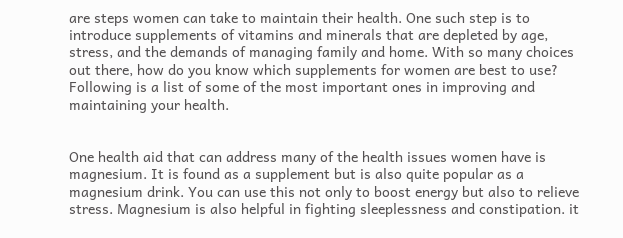are steps women can take to maintain their health. One such step is to introduce supplements of vitamins and minerals that are depleted by age, stress, and the demands of managing family and home. With so many choices out there, how do you know which supplements for women are best to use? Following is a list of some of the most important ones in improving and maintaining your health.


One health aid that can address many of the health issues women have is magnesium. It is found as a supplement but is also quite popular as a magnesium drink. You can use this not only to boost energy but also to relieve stress. Magnesium is also helpful in fighting sleeplessness and constipation. it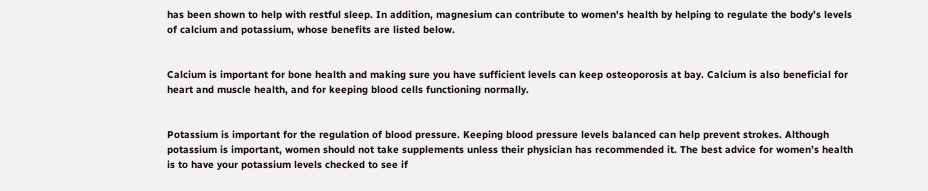has been shown to help with restful sleep. In addition, magnesium can contribute to women's health by helping to regulate the body’s levels of calcium and potassium, whose benefits are listed below.


Calcium is important for bone health and making sure you have sufficient levels can keep osteoporosis at bay. Calcium is also beneficial for heart and muscle health, and for keeping blood cells functioning normally.


Potassium is important for the regulation of blood pressure. Keeping blood pressure levels balanced can help prevent strokes. Although potassium is important, women should not take supplements unless their physician has recommended it. The best advice for women’s health is to have your potassium levels checked to see if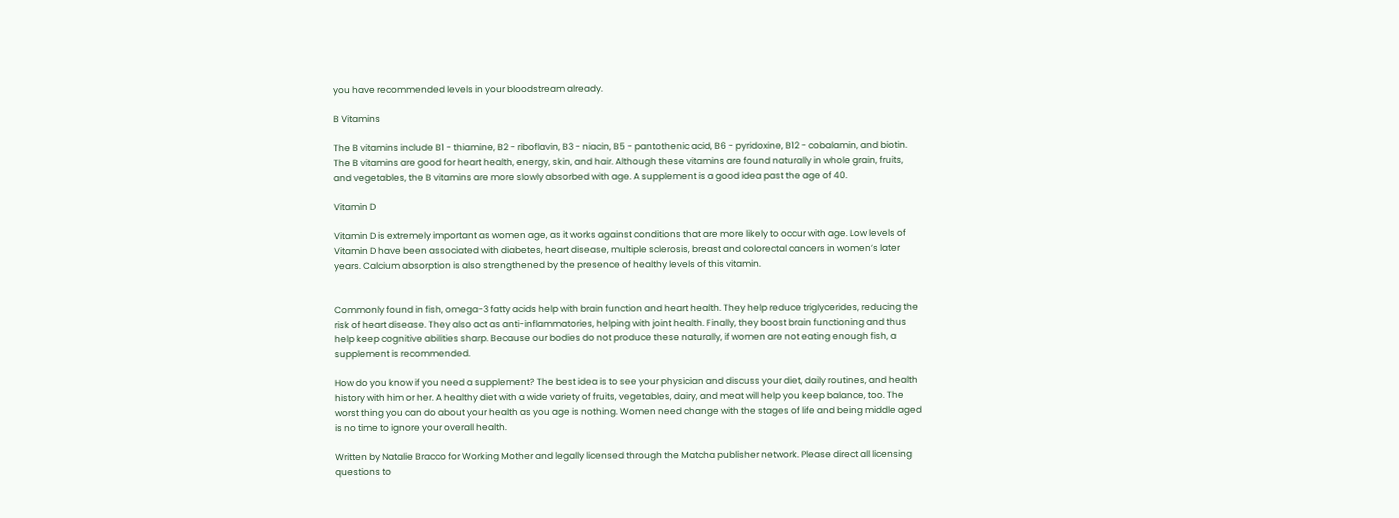you have recommended levels in your bloodstream already.

B Vitamins

The B vitamins include B1 - thiamine, B2 - riboflavin, B3 - niacin, B5 - pantothenic acid, B6 - pyridoxine, B12 - cobalamin, and biotin. The B vitamins are good for heart health, energy, skin, and hair. Although these vitamins are found naturally in whole grain, fruits, and vegetables, the B vitamins are more slowly absorbed with age. A supplement is a good idea past the age of 40.

Vitamin D

Vitamin D is extremely important as women age, as it works against conditions that are more likely to occur with age. Low levels of Vitamin D have been associated with diabetes, heart disease, multiple sclerosis, breast and colorectal cancers in women’s later years. Calcium absorption is also strengthened by the presence of healthy levels of this vitamin.


Commonly found in fish, omega-3 fatty acids help with brain function and heart health. They help reduce triglycerides, reducing the risk of heart disease. They also act as anti-inflammatories, helping with joint health. Finally, they boost brain functioning and thus help keep cognitive abilities sharp. Because our bodies do not produce these naturally, if women are not eating enough fish, a supplement is recommended.

How do you know if you need a supplement? The best idea is to see your physician and discuss your diet, daily routines, and health history with him or her. A healthy diet with a wide variety of fruits, vegetables, dairy, and meat will help you keep balance, too. The worst thing you can do about your health as you age is nothing. Women need change with the stages of life and being middle aged is no time to ignore your overall health.

Written by Natalie Bracco for Working Mother and legally licensed through the Matcha publisher network. Please direct all licensing questions to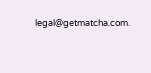legal@getmatcha.com.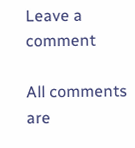Leave a comment

All comments are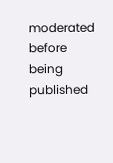moderated before being published